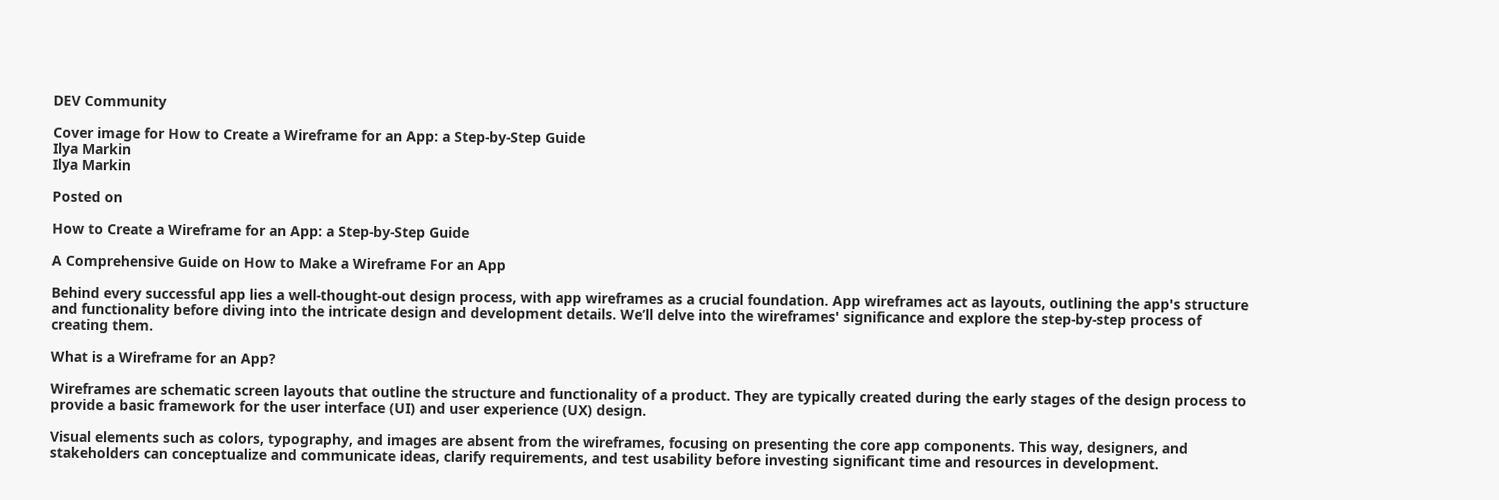DEV Community

Cover image for How to Create a Wireframe for an App: a Step-by-Step Guide
Ilya Markin
Ilya Markin

Posted on

How to Create a Wireframe for an App: a Step-by-Step Guide

A Comprehensive Guide on How to Make a Wireframe For an App

Behind every successful app lies a well-thought-out design process, with app wireframes as a crucial foundation. App wireframes act as layouts, outlining the app's structure and functionality before diving into the intricate design and development details. We’ll delve into the wireframes' significance and explore the step-by-step process of creating them.

What is a Wireframe for an App?

Wireframes are schematic screen layouts that outline the structure and functionality of a product. They are typically created during the early stages of the design process to provide a basic framework for the user interface (UI) and user experience (UX) design.

Visual elements such as colors, typography, and images are absent from the wireframes, focusing on presenting the core app components. This way, designers, and stakeholders can conceptualize and communicate ideas, clarify requirements, and test usability before investing significant time and resources in development.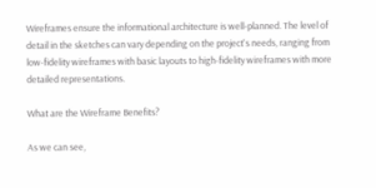Wireframes ensure the informational architecture is well-planned. The level of detail in the sketches can vary depending on the project's needs, ranging from low-fidelity wireframes with basic layouts to high-fidelity wireframes with more detailed representations.

What are the Wireframe Benefits?

As we can see,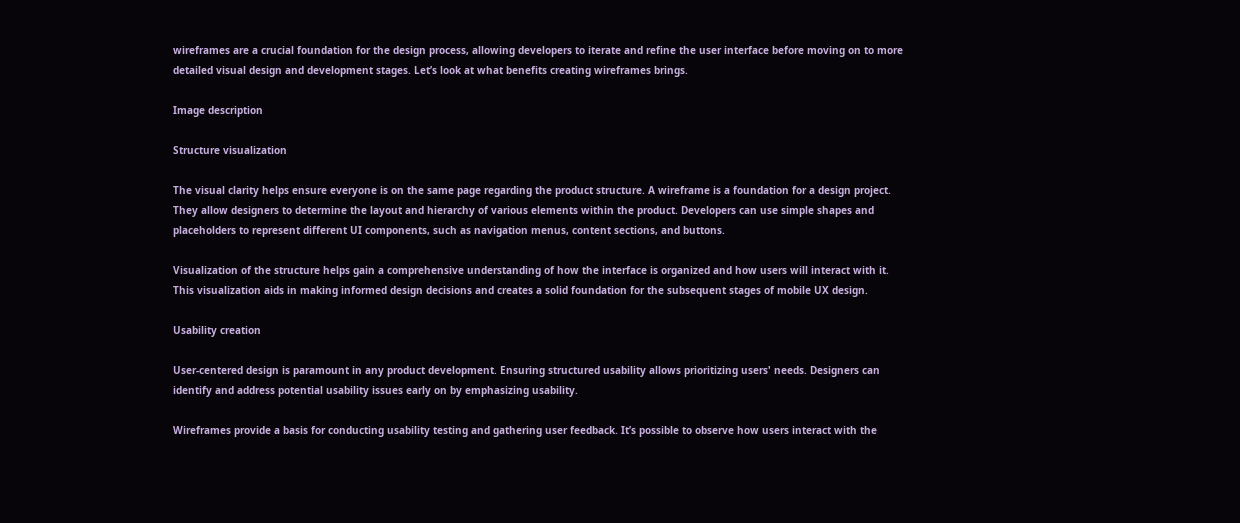wireframes are a crucial foundation for the design process, allowing developers to iterate and refine the user interface before moving on to more detailed visual design and development stages. Let’s look at what benefits creating wireframes brings.

Image description

Structure visualization

The visual clarity helps ensure everyone is on the same page regarding the product structure. A wireframe is a foundation for a design project. They allow designers to determine the layout and hierarchy of various elements within the product. Developers can use simple shapes and placeholders to represent different UI components, such as navigation menus, content sections, and buttons.

Visualization of the structure helps gain a comprehensive understanding of how the interface is organized and how users will interact with it. This visualization aids in making informed design decisions and creates a solid foundation for the subsequent stages of mobile UX design.

Usability creation

User-centered design is paramount in any product development. Ensuring structured usability allows prioritizing users' needs. Designers can identify and address potential usability issues early on by emphasizing usability.

Wireframes provide a basis for conducting usability testing and gathering user feedback. It’s possible to observe how users interact with the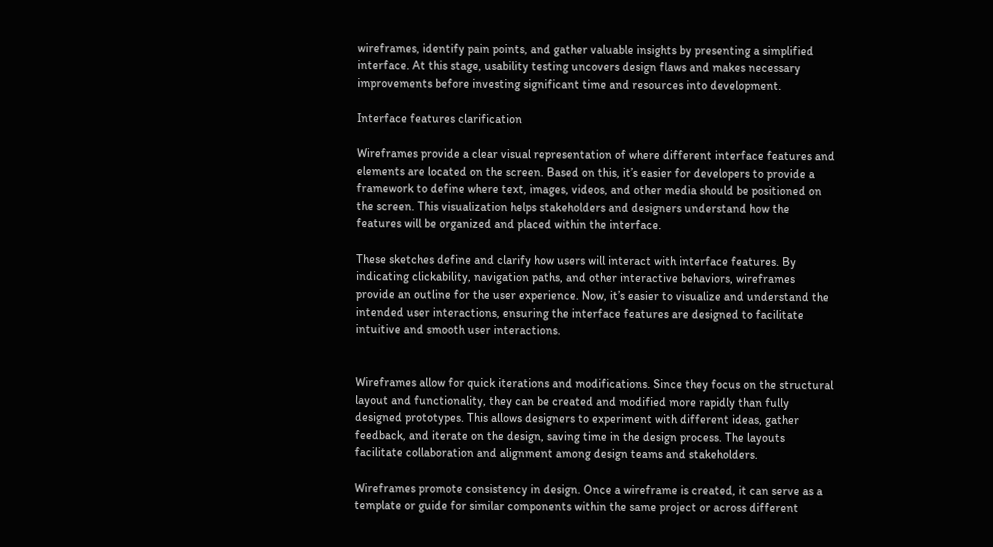wireframes, identify pain points, and gather valuable insights by presenting a simplified interface. At this stage, usability testing uncovers design flaws and makes necessary improvements before investing significant time and resources into development.

Interface features clarification

Wireframes provide a clear visual representation of where different interface features and elements are located on the screen. Based on this, it’s easier for developers to provide a framework to define where text, images, videos, and other media should be positioned on the screen. This visualization helps stakeholders and designers understand how the features will be organized and placed within the interface.

These sketches define and clarify how users will interact with interface features. By indicating clickability, navigation paths, and other interactive behaviors, wireframes provide an outline for the user experience. Now, it’s easier to visualize and understand the intended user interactions, ensuring the interface features are designed to facilitate intuitive and smooth user interactions.


Wireframes allow for quick iterations and modifications. Since they focus on the structural layout and functionality, they can be created and modified more rapidly than fully designed prototypes. This allows designers to experiment with different ideas, gather feedback, and iterate on the design, saving time in the design process. The layouts facilitate collaboration and alignment among design teams and stakeholders.

Wireframes promote consistency in design. Once a wireframe is created, it can serve as a template or guide for similar components within the same project or across different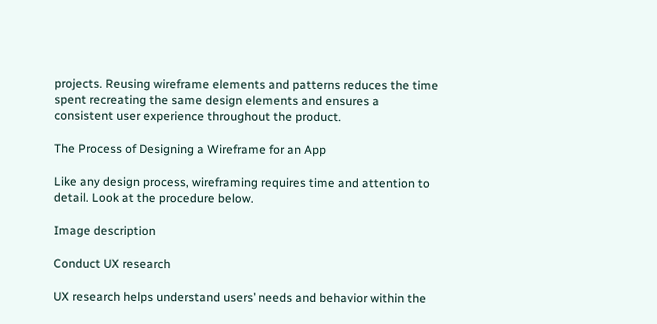projects. Reusing wireframe elements and patterns reduces the time spent recreating the same design elements and ensures a consistent user experience throughout the product.

The Process of Designing a Wireframe for an App

Like any design process, wireframing requires time and attention to detail. Look at the procedure below.

Image description

Conduct UX research

UX research helps understand users’ needs and behavior within the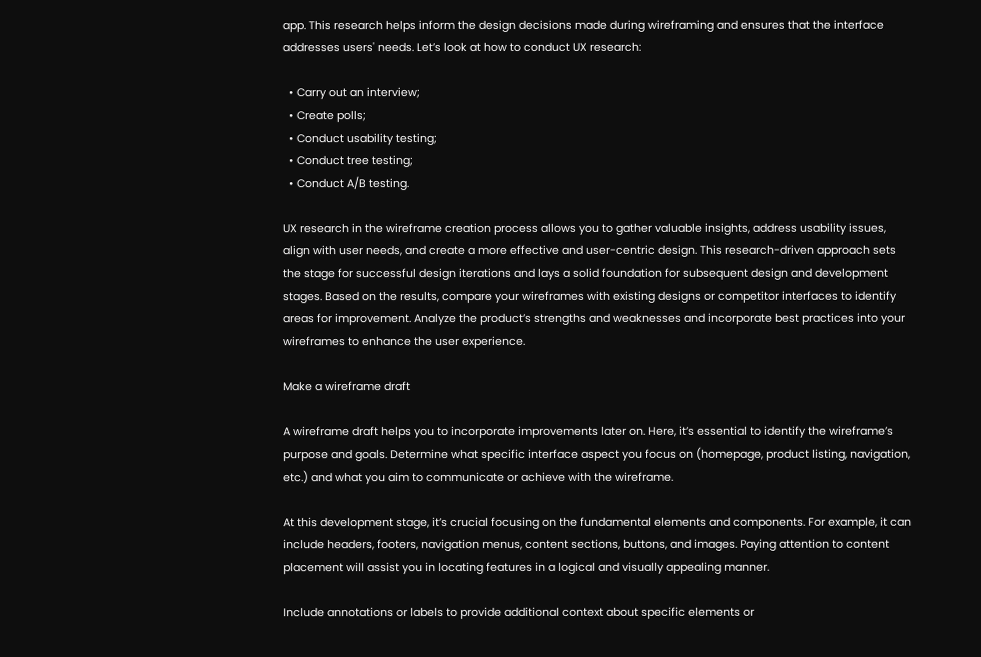app. This research helps inform the design decisions made during wireframing and ensures that the interface addresses users' needs. Let’s look at how to conduct UX research:

  • Carry out an interview;
  • Create polls;
  • Conduct usability testing;
  • Conduct tree testing;
  • Conduct A/B testing.

UX research in the wireframe creation process allows you to gather valuable insights, address usability issues, align with user needs, and create a more effective and user-centric design. This research-driven approach sets the stage for successful design iterations and lays a solid foundation for subsequent design and development stages. Based on the results, compare your wireframes with existing designs or competitor interfaces to identify areas for improvement. Analyze the product’s strengths and weaknesses and incorporate best practices into your wireframes to enhance the user experience.

Make a wireframe draft

A wireframe draft helps you to incorporate improvements later on. Here, it’s essential to identify the wireframe’s purpose and goals. Determine what specific interface aspect you focus on (homepage, product listing, navigation, etc.) and what you aim to communicate or achieve with the wireframe.

At this development stage, it’s crucial focusing on the fundamental elements and components. For example, it can include headers, footers, navigation menus, content sections, buttons, and images. Paying attention to content placement will assist you in locating features in a logical and visually appealing manner.

Include annotations or labels to provide additional context about specific elements or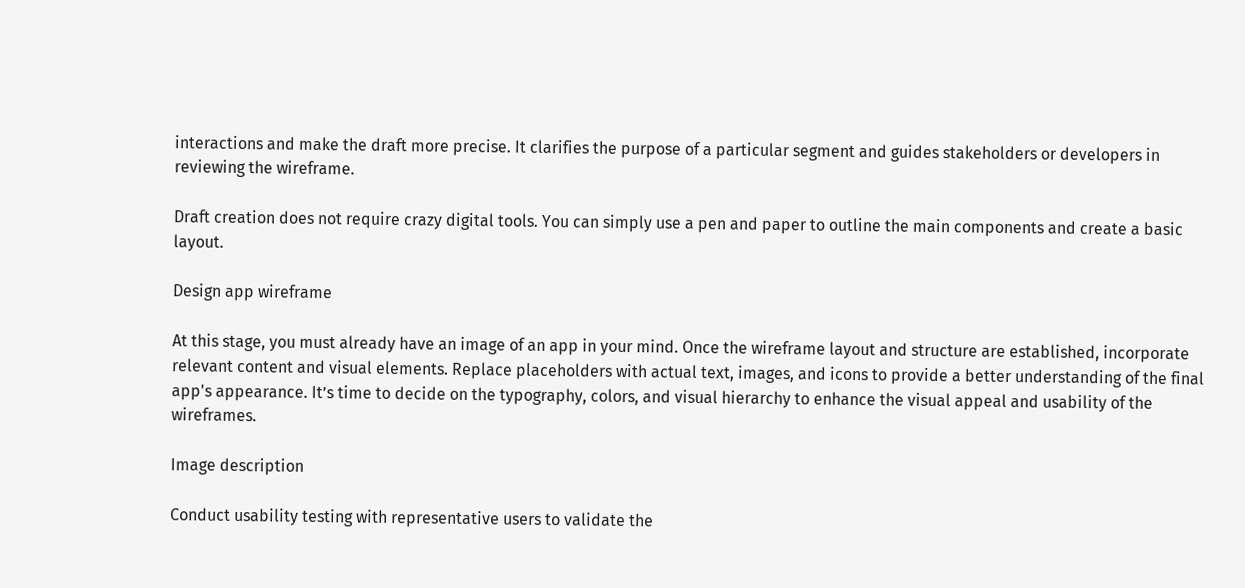interactions and make the draft more precise. It clarifies the purpose of a particular segment and guides stakeholders or developers in reviewing the wireframe.

Draft creation does not require crazy digital tools. You can simply use a pen and paper to outline the main components and create a basic layout.

Design app wireframe

At this stage, you must already have an image of an app in your mind. Once the wireframe layout and structure are established, incorporate relevant content and visual elements. Replace placeholders with actual text, images, and icons to provide a better understanding of the final app's appearance. It’s time to decide on the typography, colors, and visual hierarchy to enhance the visual appeal and usability of the wireframes.

Image description

Conduct usability testing with representative users to validate the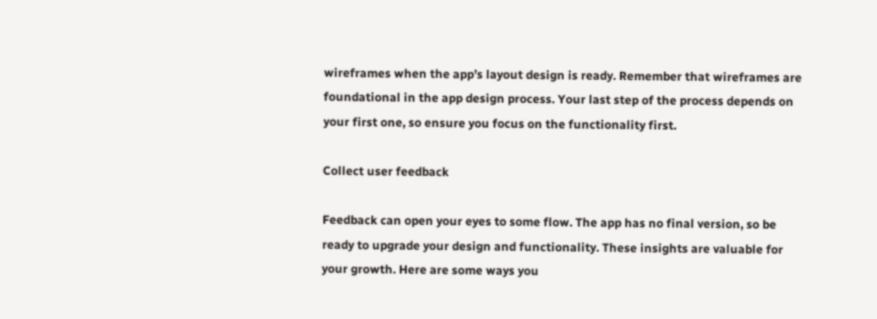wireframes when the app’s layout design is ready. Remember that wireframes are foundational in the app design process. Your last step of the process depends on your first one, so ensure you focus on the functionality first.

Collect user feedback

Feedback can open your eyes to some flow. The app has no final version, so be ready to upgrade your design and functionality. These insights are valuable for your growth. Here are some ways you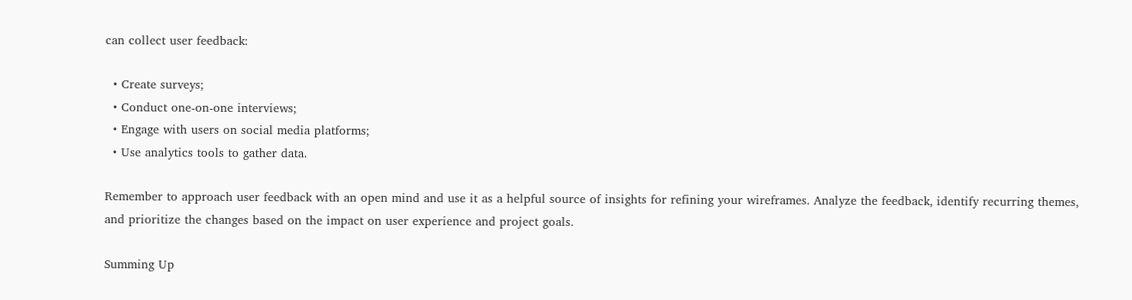can collect user feedback:

  • Create surveys;
  • Conduct one-on-one interviews;
  • Engage with users on social media platforms;
  • Use analytics tools to gather data.

Remember to approach user feedback with an open mind and use it as a helpful source of insights for refining your wireframes. Analyze the feedback, identify recurring themes, and prioritize the changes based on the impact on user experience and project goals.

Summing Up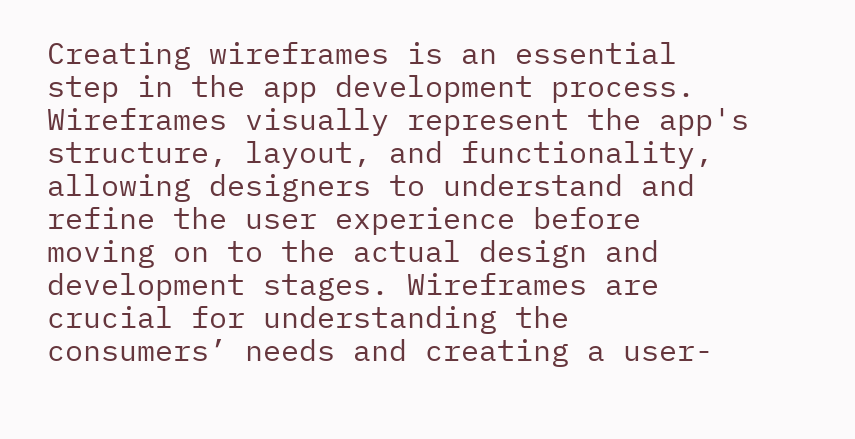Creating wireframes is an essential step in the app development process. Wireframes visually represent the app's structure, layout, and functionality, allowing designers to understand and refine the user experience before moving on to the actual design and development stages. Wireframes are crucial for understanding the consumers’ needs and creating a user-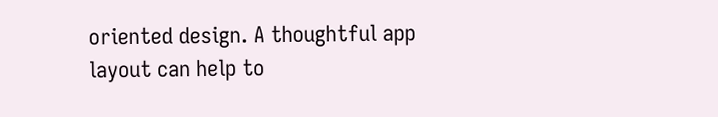oriented design. A thoughtful app layout can help to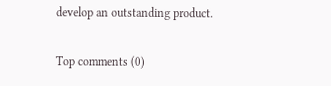develop an outstanding product.

Top comments (0)